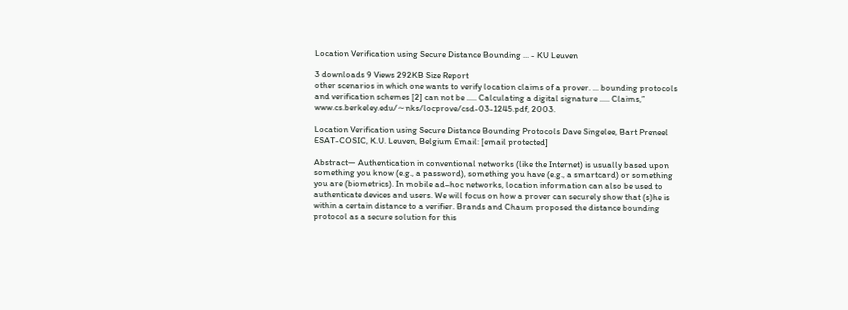Location Verification using Secure Distance Bounding ... - KU Leuven

3 downloads 9 Views 292KB Size Report
other scenarios in which one wants to verify location claims of a prover. ... bounding protocols and verification schemes [2] can not be ..... Calculating a digital signature ..... Claims,” www.cs.berkeley.edu/∼nks/locprove/csd-03-1245.pdf, 2003.

Location Verification using Secure Distance Bounding Protocols Dave Singelee, Bart Preneel ESAT-COSIC, K.U. Leuven, Belgium Email: [email protected]

Abstract— Authentication in conventional networks (like the Internet) is usually based upon something you know (e.g., a password), something you have (e.g., a smartcard) or something you are (biometrics). In mobile ad–hoc networks, location information can also be used to authenticate devices and users. We will focus on how a prover can securely show that (s)he is within a certain distance to a verifier. Brands and Chaum proposed the distance bounding protocol as a secure solution for this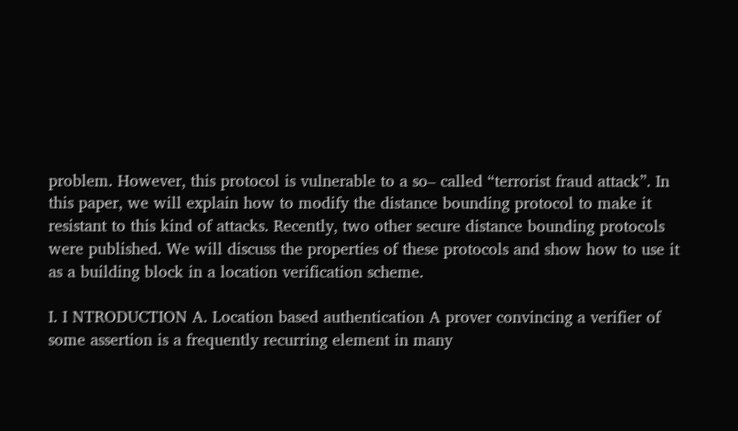problem. However, this protocol is vulnerable to a so– called “terrorist fraud attack”. In this paper, we will explain how to modify the distance bounding protocol to make it resistant to this kind of attacks. Recently, two other secure distance bounding protocols were published. We will discuss the properties of these protocols and show how to use it as a building block in a location verification scheme.

I. I NTRODUCTION A. Location based authentication A prover convincing a verifier of some assertion is a frequently recurring element in many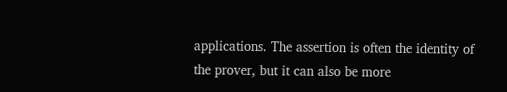applications. The assertion is often the identity of the prover, but it can also be more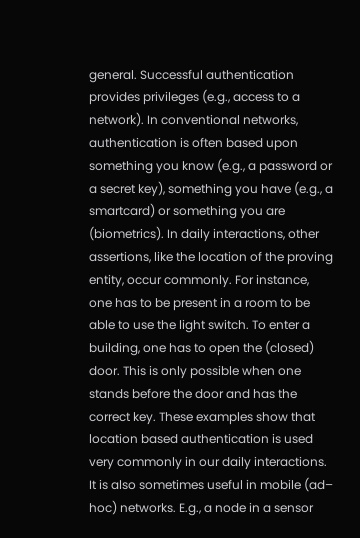general. Successful authentication provides privileges (e.g., access to a network). In conventional networks, authentication is often based upon something you know (e.g., a password or a secret key), something you have (e.g., a smartcard) or something you are (biometrics). In daily interactions, other assertions, like the location of the proving entity, occur commonly. For instance, one has to be present in a room to be able to use the light switch. To enter a building, one has to open the (closed) door. This is only possible when one stands before the door and has the correct key. These examples show that location based authentication is used very commonly in our daily interactions. It is also sometimes useful in mobile (ad– hoc) networks. E.g., a node in a sensor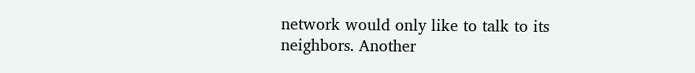network would only like to talk to its neighbors. Another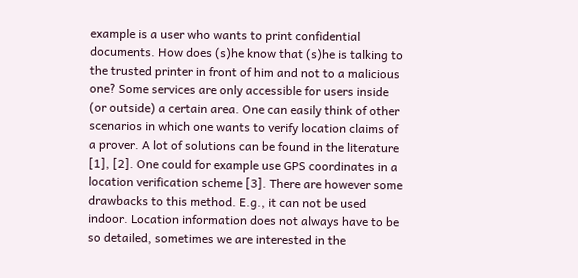example is a user who wants to print confidential documents. How does (s)he know that (s)he is talking to the trusted printer in front of him and not to a malicious one? Some services are only accessible for users inside (or outside) a certain area. One can easily think of other scenarios in which one wants to verify location claims of a prover. A lot of solutions can be found in the literature [1], [2]. One could for example use GPS coordinates in a location verification scheme [3]. There are however some drawbacks to this method. E.g., it can not be used indoor. Location information does not always have to be so detailed, sometimes we are interested in the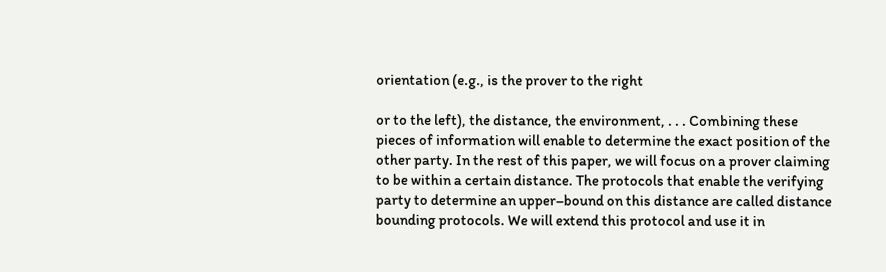orientation (e.g., is the prover to the right

or to the left), the distance, the environment, . . . Combining these pieces of information will enable to determine the exact position of the other party. In the rest of this paper, we will focus on a prover claiming to be within a certain distance. The protocols that enable the verifying party to determine an upper–bound on this distance are called distance bounding protocols. We will extend this protocol and use it in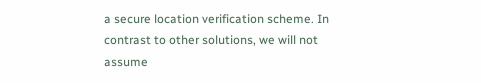a secure location verification scheme. In contrast to other solutions, we will not assume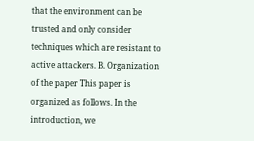that the environment can be trusted and only consider techniques which are resistant to active attackers. B. Organization of the paper This paper is organized as follows. In the introduction, we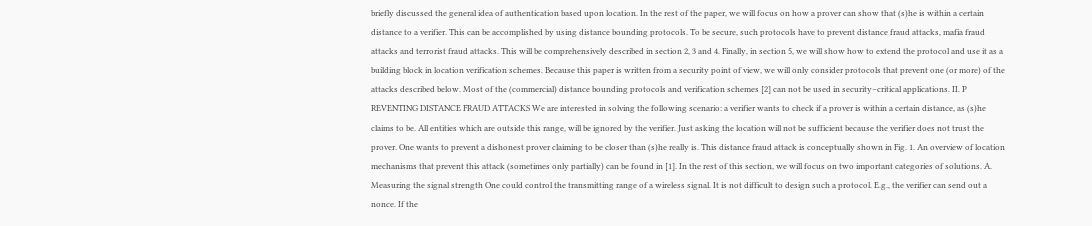briefly discussed the general idea of authentication based upon location. In the rest of the paper, we will focus on how a prover can show that (s)he is within a certain distance to a verifier. This can be accomplished by using distance bounding protocols. To be secure, such protocols have to prevent distance fraud attacks, mafia fraud attacks and terrorist fraud attacks. This will be comprehensively described in section 2, 3 and 4. Finally, in section 5, we will show how to extend the protocol and use it as a building block in location verification schemes. Because this paper is written from a security point of view, we will only consider protocols that prevent one (or more) of the attacks described below. Most of the (commercial) distance bounding protocols and verification schemes [2] can not be used in security–critical applications. II. P REVENTING DISTANCE FRAUD ATTACKS We are interested in solving the following scenario: a verifier wants to check if a prover is within a certain distance, as (s)he claims to be. All entities which are outside this range, will be ignored by the verifier. Just asking the location will not be sufficient because the verifier does not trust the prover. One wants to prevent a dishonest prover claiming to be closer than (s)he really is. This distance fraud attack is conceptually shown in Fig. 1. An overview of location mechanisms that prevent this attack (sometimes only partially) can be found in [1]. In the rest of this section, we will focus on two important categories of solutions. A. Measuring the signal strength One could control the transmitting range of a wireless signal. It is not difficult to design such a protocol. E.g., the verifier can send out a nonce. If the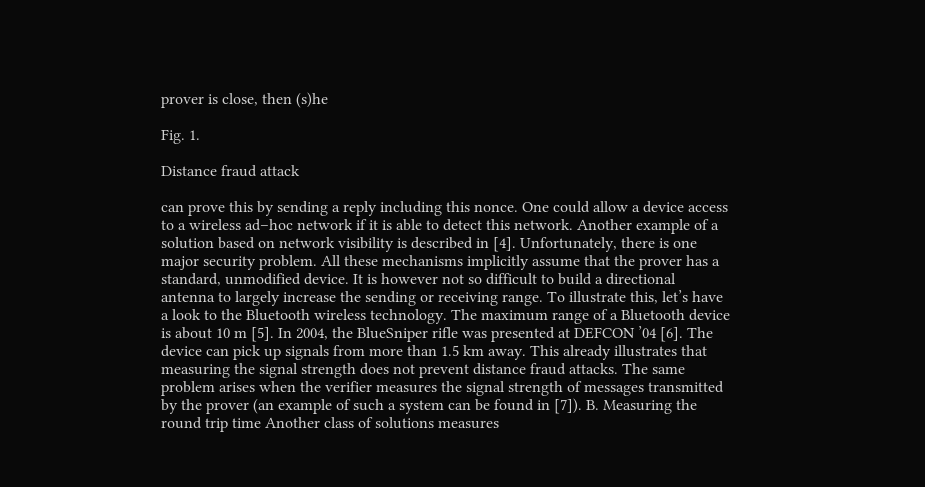prover is close, then (s)he

Fig. 1.

Distance fraud attack

can prove this by sending a reply including this nonce. One could allow a device access to a wireless ad–hoc network if it is able to detect this network. Another example of a solution based on network visibility is described in [4]. Unfortunately, there is one major security problem. All these mechanisms implicitly assume that the prover has a standard, unmodified device. It is however not so difficult to build a directional antenna to largely increase the sending or receiving range. To illustrate this, let’s have a look to the Bluetooth wireless technology. The maximum range of a Bluetooth device is about 10 m [5]. In 2004, the BlueSniper rifle was presented at DEFCON ’04 [6]. The device can pick up signals from more than 1.5 km away. This already illustrates that measuring the signal strength does not prevent distance fraud attacks. The same problem arises when the verifier measures the signal strength of messages transmitted by the prover (an example of such a system can be found in [7]). B. Measuring the round trip time Another class of solutions measures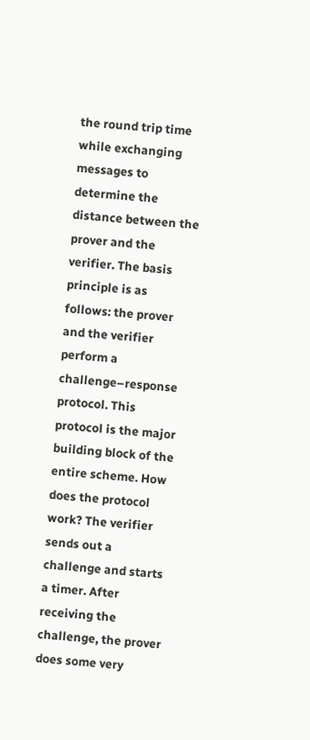the round trip time while exchanging messages to determine the distance between the prover and the verifier. The basis principle is as follows: the prover and the verifier perform a challenge–response protocol. This protocol is the major building block of the entire scheme. How does the protocol work? The verifier sends out a challenge and starts a timer. After receiving the challenge, the prover does some very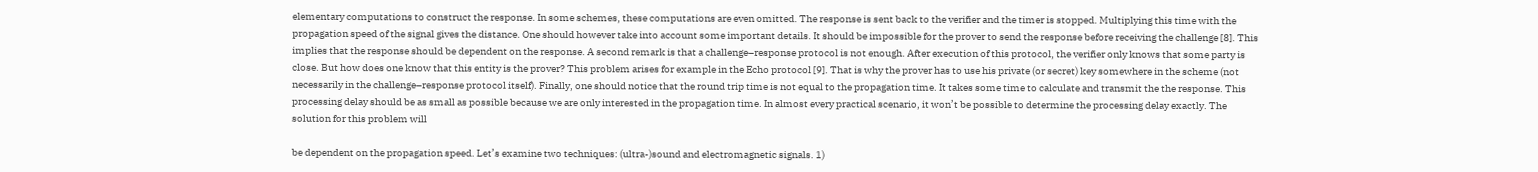elementary computations to construct the response. In some schemes, these computations are even omitted. The response is sent back to the verifier and the timer is stopped. Multiplying this time with the propagation speed of the signal gives the distance. One should however take into account some important details. It should be impossible for the prover to send the response before receiving the challenge [8]. This implies that the response should be dependent on the response. A second remark is that a challenge–response protocol is not enough. After execution of this protocol, the verifier only knows that some party is close. But how does one know that this entity is the prover? This problem arises for example in the Echo protocol [9]. That is why the prover has to use his private (or secret) key somewhere in the scheme (not necessarily in the challenge–response protocol itself). Finally, one should notice that the round trip time is not equal to the propagation time. It takes some time to calculate and transmit the the response. This processing delay should be as small as possible because we are only interested in the propagation time. In almost every practical scenario, it won’t be possible to determine the processing delay exactly. The solution for this problem will

be dependent on the propagation speed. Let’s examine two techniques: (ultra-)sound and electromagnetic signals. 1)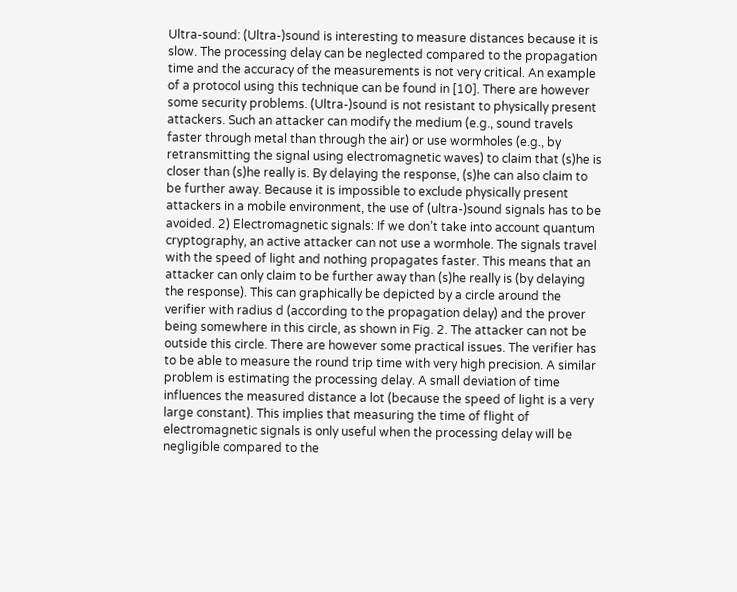Ultra-sound: (Ultra-)sound is interesting to measure distances because it is slow. The processing delay can be neglected compared to the propagation time and the accuracy of the measurements is not very critical. An example of a protocol using this technique can be found in [10]. There are however some security problems. (Ultra-)sound is not resistant to physically present attackers. Such an attacker can modify the medium (e.g., sound travels faster through metal than through the air) or use wormholes (e.g., by retransmitting the signal using electromagnetic waves) to claim that (s)he is closer than (s)he really is. By delaying the response, (s)he can also claim to be further away. Because it is impossible to exclude physically present attackers in a mobile environment, the use of (ultra-)sound signals has to be avoided. 2) Electromagnetic signals: If we don’t take into account quantum cryptography, an active attacker can not use a wormhole. The signals travel with the speed of light and nothing propagates faster. This means that an attacker can only claim to be further away than (s)he really is (by delaying the response). This can graphically be depicted by a circle around the verifier with radius d (according to the propagation delay) and the prover being somewhere in this circle, as shown in Fig. 2. The attacker can not be outside this circle. There are however some practical issues. The verifier has to be able to measure the round trip time with very high precision. A similar problem is estimating the processing delay. A small deviation of time influences the measured distance a lot (because the speed of light is a very large constant). This implies that measuring the time of flight of electromagnetic signals is only useful when the processing delay will be negligible compared to the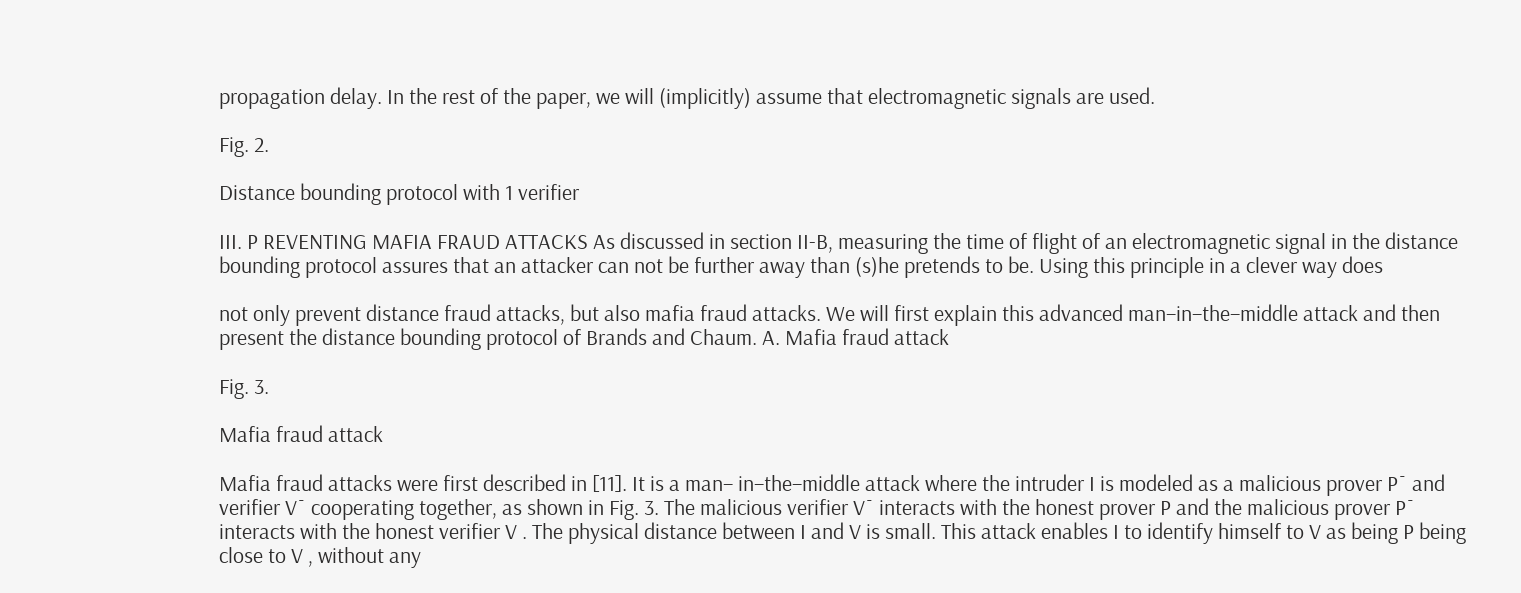propagation delay. In the rest of the paper, we will (implicitly) assume that electromagnetic signals are used.

Fig. 2.

Distance bounding protocol with 1 verifier

III. P REVENTING MAFIA FRAUD ATTACKS As discussed in section II-B, measuring the time of flight of an electromagnetic signal in the distance bounding protocol assures that an attacker can not be further away than (s)he pretends to be. Using this principle in a clever way does

not only prevent distance fraud attacks, but also mafia fraud attacks. We will first explain this advanced man–in–the–middle attack and then present the distance bounding protocol of Brands and Chaum. A. Mafia fraud attack

Fig. 3.

Mafia fraud attack

Mafia fraud attacks were first described in [11]. It is a man– in–the–middle attack where the intruder I is modeled as a malicious prover P¯ and verifier V¯ cooperating together, as shown in Fig. 3. The malicious verifier V¯ interacts with the honest prover P and the malicious prover P¯ interacts with the honest verifier V . The physical distance between I and V is small. This attack enables I to identify himself to V as being P being close to V , without any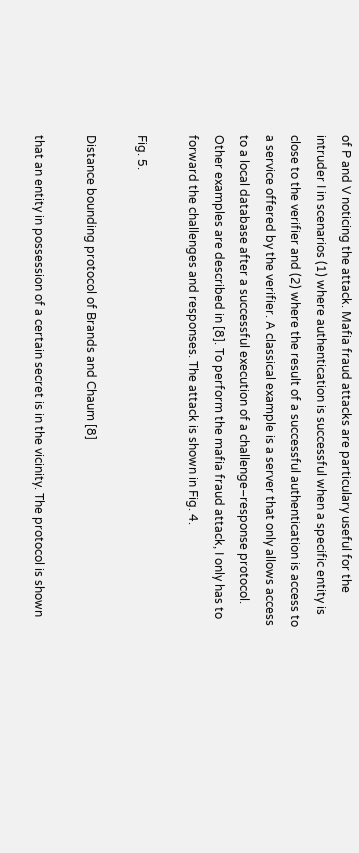of P and V noticing the attack. Mafia fraud attacks are particulary useful for the intruder I in scenarios (1) where authentication is successful when a specific entity is close to the verifier and (2) where the result of a successful authentication is access to a service offered by the verifier. A classical example is a server that only allows access to a local database after a successful execution of a challenge–response protocol. Other examples are described in [8]. To perform the mafia fraud attack, I only has to forward the challenges and responses. The attack is shown in Fig. 4.

Fig. 5.

Distance bounding protocol of Brands and Chaum [8]

that an entity in possession of a certain secret is in the vicinity. The protocol is shown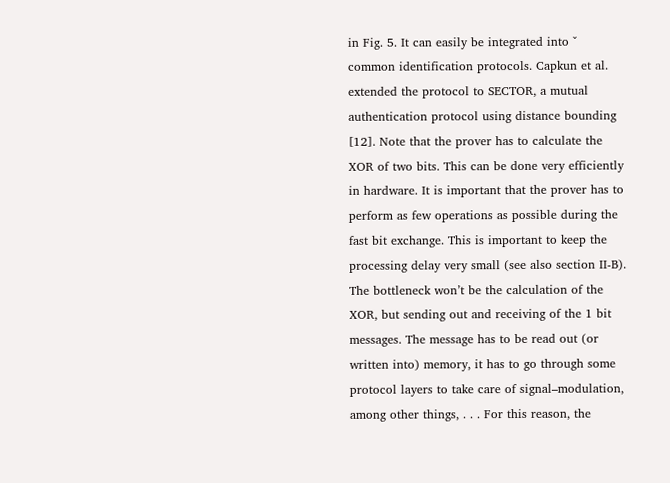in Fig. 5. It can easily be integrated into ˇ common identification protocols. Capkun et al. extended the protocol to SECTOR, a mutual authentication protocol using distance bounding [12]. Note that the prover has to calculate the XOR of two bits. This can be done very efficiently in hardware. It is important that the prover has to perform as few operations as possible during the fast bit exchange. This is important to keep the processing delay very small (see also section II-B). The bottleneck won’t be the calculation of the XOR, but sending out and receiving of the 1 bit messages. The message has to be read out (or written into) memory, it has to go through some protocol layers to take care of signal–modulation, among other things, . . . For this reason, the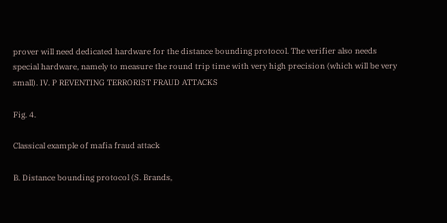prover will need dedicated hardware for the distance bounding protocol. The verifier also needs special hardware, namely to measure the round trip time with very high precision (which will be very small). IV. P REVENTING TERRORIST FRAUD ATTACKS

Fig. 4.

Classical example of mafia fraud attack

B. Distance bounding protocol (S. Brands,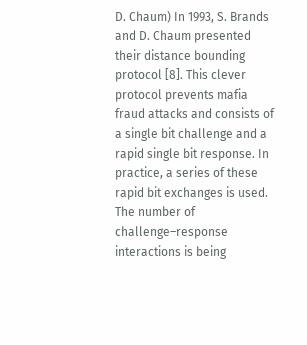D. Chaum) In 1993, S. Brands and D. Chaum presented their distance bounding protocol [8]. This clever protocol prevents mafia fraud attacks and consists of a single bit challenge and a rapid single bit response. In practice, a series of these rapid bit exchanges is used. The number of challenge–response interactions is being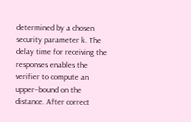determined by a chosen security parameter k. The delay time for receiving the responses enables the verifier to compute an upper–bound on the distance. After correct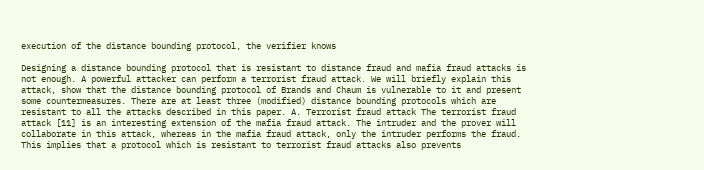execution of the distance bounding protocol, the verifier knows

Designing a distance bounding protocol that is resistant to distance fraud and mafia fraud attacks is not enough. A powerful attacker can perform a terrorist fraud attack. We will briefly explain this attack, show that the distance bounding protocol of Brands and Chaum is vulnerable to it and present some countermeasures. There are at least three (modified) distance bounding protocols which are resistant to all the attacks described in this paper. A. Terrorist fraud attack The terrorist fraud attack [11] is an interesting extension of the mafia fraud attack. The intruder and the prover will collaborate in this attack, whereas in the mafia fraud attack, only the intruder performs the fraud. This implies that a protocol which is resistant to terrorist fraud attacks also prevents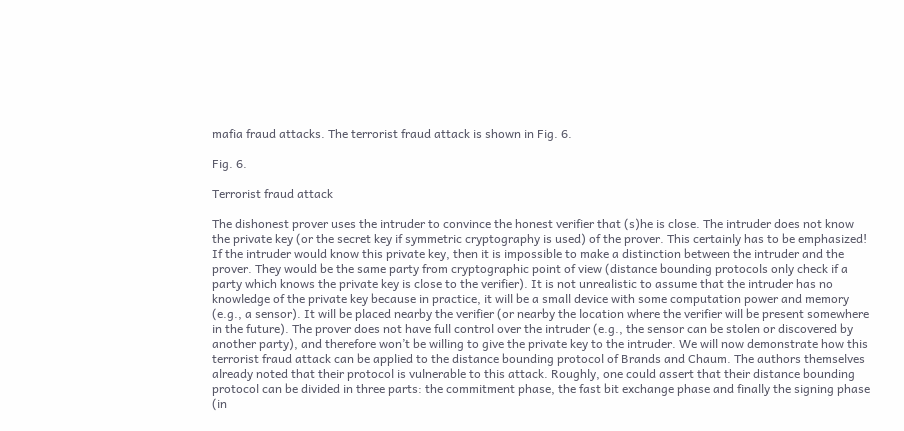mafia fraud attacks. The terrorist fraud attack is shown in Fig. 6.

Fig. 6.

Terrorist fraud attack

The dishonest prover uses the intruder to convince the honest verifier that (s)he is close. The intruder does not know the private key (or the secret key if symmetric cryptography is used) of the prover. This certainly has to be emphasized! If the intruder would know this private key, then it is impossible to make a distinction between the intruder and the prover. They would be the same party from cryptographic point of view (distance bounding protocols only check if a party which knows the private key is close to the verifier). It is not unrealistic to assume that the intruder has no knowledge of the private key because in practice, it will be a small device with some computation power and memory (e.g., a sensor). It will be placed nearby the verifier (or nearby the location where the verifier will be present somewhere in the future). The prover does not have full control over the intruder (e.g., the sensor can be stolen or discovered by another party), and therefore won’t be willing to give the private key to the intruder. We will now demonstrate how this terrorist fraud attack can be applied to the distance bounding protocol of Brands and Chaum. The authors themselves already noted that their protocol is vulnerable to this attack. Roughly, one could assert that their distance bounding protocol can be divided in three parts: the commitment phase, the fast bit exchange phase and finally the signing phase (in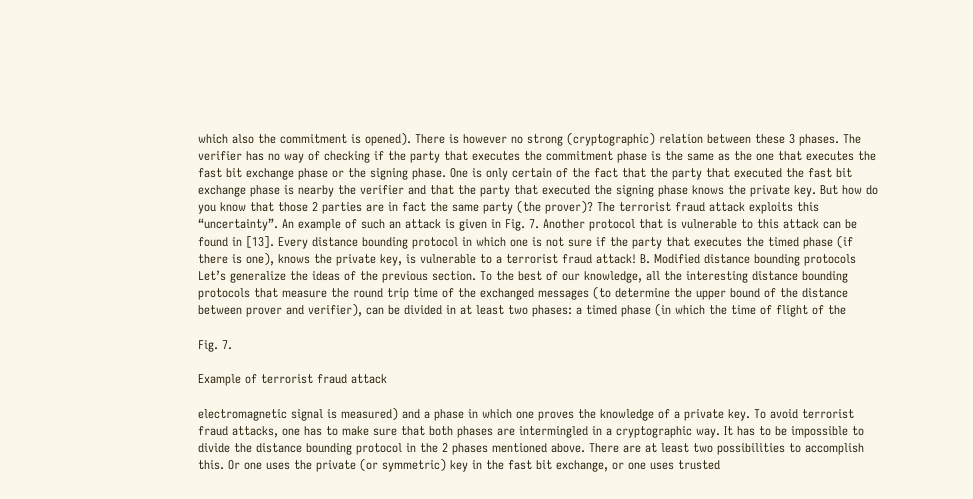which also the commitment is opened). There is however no strong (cryptographic) relation between these 3 phases. The verifier has no way of checking if the party that executes the commitment phase is the same as the one that executes the fast bit exchange phase or the signing phase. One is only certain of the fact that the party that executed the fast bit exchange phase is nearby the verifier and that the party that executed the signing phase knows the private key. But how do you know that those 2 parties are in fact the same party (the prover)? The terrorist fraud attack exploits this “uncertainty”. An example of such an attack is given in Fig. 7. Another protocol that is vulnerable to this attack can be found in [13]. Every distance bounding protocol in which one is not sure if the party that executes the timed phase (if there is one), knows the private key, is vulnerable to a terrorist fraud attack! B. Modified distance bounding protocols Let’s generalize the ideas of the previous section. To the best of our knowledge, all the interesting distance bounding protocols that measure the round trip time of the exchanged messages (to determine the upper bound of the distance between prover and verifier), can be divided in at least two phases: a timed phase (in which the time of flight of the

Fig. 7.

Example of terrorist fraud attack

electromagnetic signal is measured) and a phase in which one proves the knowledge of a private key. To avoid terrorist fraud attacks, one has to make sure that both phases are intermingled in a cryptographic way. It has to be impossible to divide the distance bounding protocol in the 2 phases mentioned above. There are at least two possibilities to accomplish this. Or one uses the private (or symmetric) key in the fast bit exchange, or one uses trusted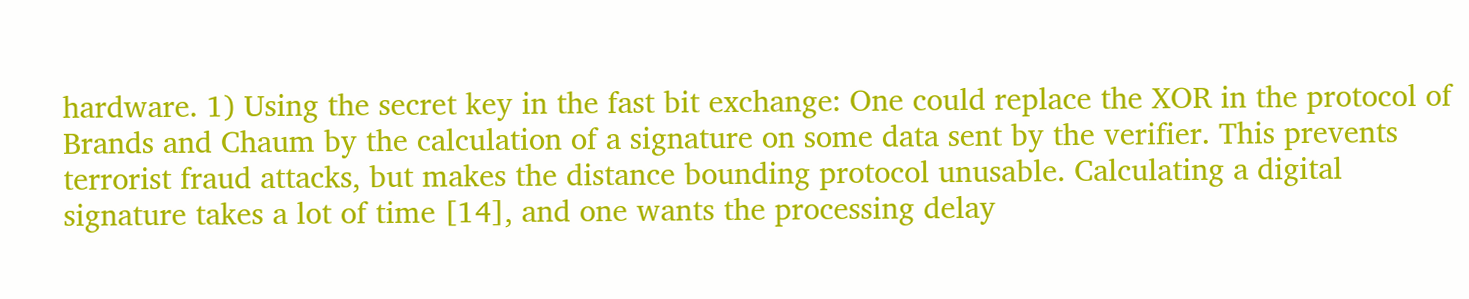hardware. 1) Using the secret key in the fast bit exchange: One could replace the XOR in the protocol of Brands and Chaum by the calculation of a signature on some data sent by the verifier. This prevents terrorist fraud attacks, but makes the distance bounding protocol unusable. Calculating a digital signature takes a lot of time [14], and one wants the processing delay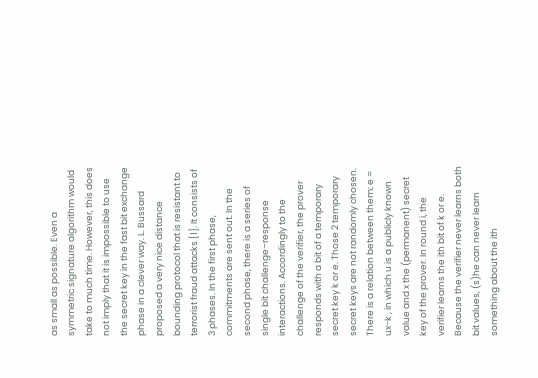as small as possible. Even a symmetric signature algorithm would take to much time. However, this does not imply that it is impossible to use the secret key in the fast bit exchange phase in a clever way. L. Bussard proposed a very nice distance bounding protocol that is resistant to terrorist fraud attacks [1]. It consists of 3 phases. In the first phase, commitments are sent out. In the second phase, there is a series of single bit challenge–response interactions. Accordingly to the challenge of the verifier, the prover responds with a bit of a temporary secret key k or e. Those 2 temporary secret keys are not randomly chosen. There is a relation between them: e = ux−k , in which u is a publicly known value and x the (permanent) secret key of the prover. In round i, the verifier learns the ith bit of k or e. Because the verifier never learns both bit values, (s)he can never learn something about the ith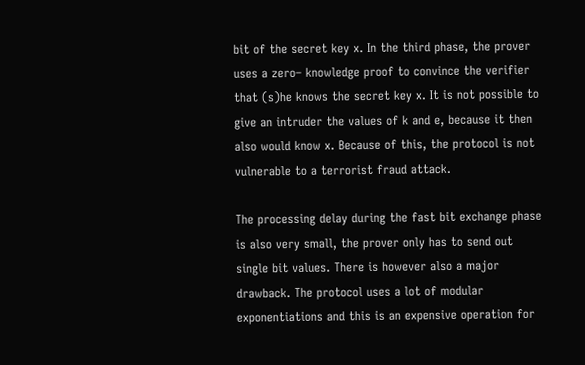bit of the secret key x. In the third phase, the prover uses a zero– knowledge proof to convince the verifier that (s)he knows the secret key x. It is not possible to give an intruder the values of k and e, because it then also would know x. Because of this, the protocol is not vulnerable to a terrorist fraud attack.

The processing delay during the fast bit exchange phase is also very small, the prover only has to send out single bit values. There is however also a major drawback. The protocol uses a lot of modular exponentiations and this is an expensive operation for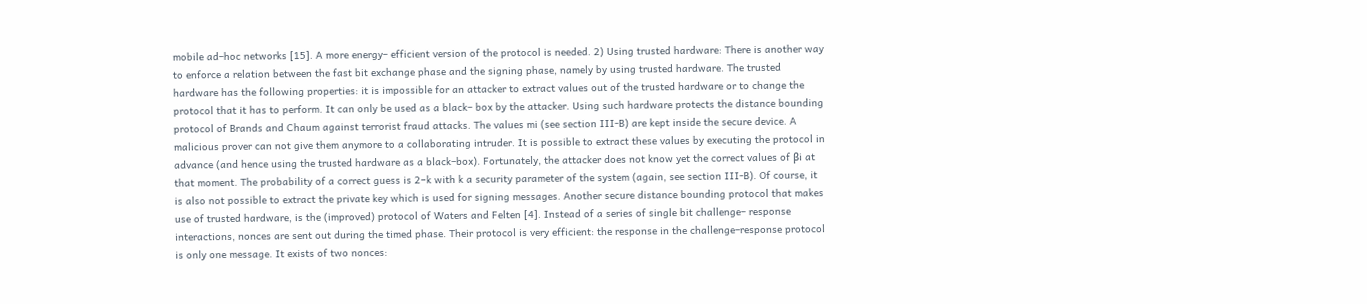mobile ad–hoc networks [15]. A more energy– efficient version of the protocol is needed. 2) Using trusted hardware: There is another way to enforce a relation between the fast bit exchange phase and the signing phase, namely by using trusted hardware. The trusted hardware has the following properties: it is impossible for an attacker to extract values out of the trusted hardware or to change the protocol that it has to perform. It can only be used as a black– box by the attacker. Using such hardware protects the distance bounding protocol of Brands and Chaum against terrorist fraud attacks. The values mi (see section III-B) are kept inside the secure device. A malicious prover can not give them anymore to a collaborating intruder. It is possible to extract these values by executing the protocol in advance (and hence using the trusted hardware as a black–box). Fortunately, the attacker does not know yet the correct values of βi at that moment. The probability of a correct guess is 2−k with k a security parameter of the system (again, see section III-B). Of course, it is also not possible to extract the private key which is used for signing messages. Another secure distance bounding protocol that makes use of trusted hardware, is the (improved) protocol of Waters and Felten [4]. Instead of a series of single bit challenge– response interactions, nonces are sent out during the timed phase. Their protocol is very efficient: the response in the challenge–response protocol is only one message. It exists of two nonces: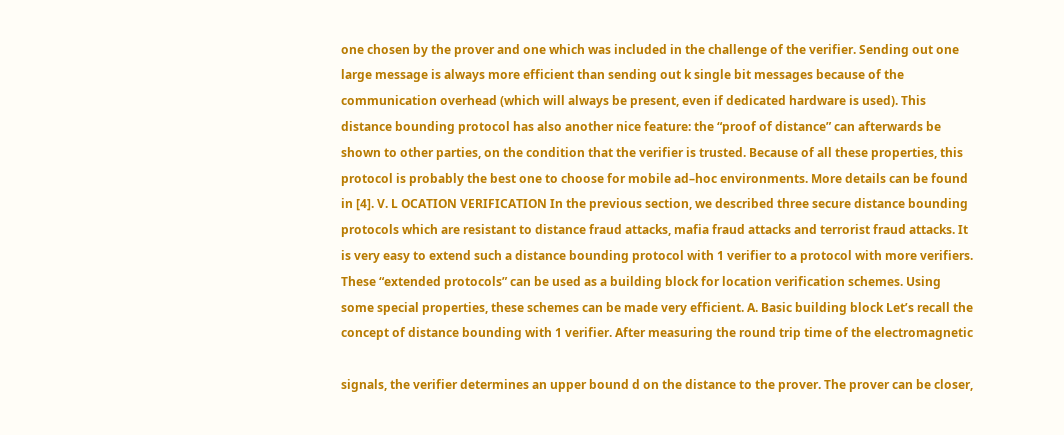one chosen by the prover and one which was included in the challenge of the verifier. Sending out one large message is always more efficient than sending out k single bit messages because of the communication overhead (which will always be present, even if dedicated hardware is used). This distance bounding protocol has also another nice feature: the “proof of distance” can afterwards be shown to other parties, on the condition that the verifier is trusted. Because of all these properties, this protocol is probably the best one to choose for mobile ad–hoc environments. More details can be found in [4]. V. L OCATION VERIFICATION In the previous section, we described three secure distance bounding protocols which are resistant to distance fraud attacks, mafia fraud attacks and terrorist fraud attacks. It is very easy to extend such a distance bounding protocol with 1 verifier to a protocol with more verifiers. These “extended protocols” can be used as a building block for location verification schemes. Using some special properties, these schemes can be made very efficient. A. Basic building block Let’s recall the concept of distance bounding with 1 verifier. After measuring the round trip time of the electromagnetic

signals, the verifier determines an upper bound d on the distance to the prover. The prover can be closer,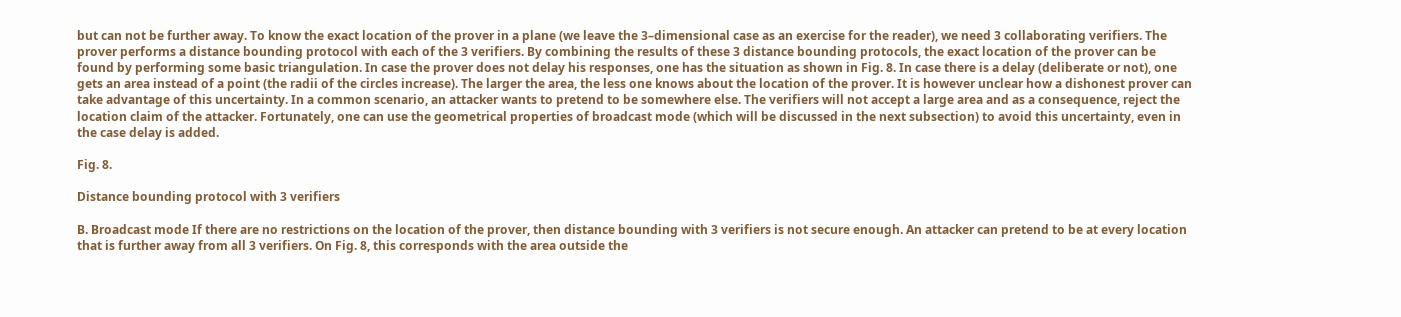but can not be further away. To know the exact location of the prover in a plane (we leave the 3–dimensional case as an exercise for the reader), we need 3 collaborating verifiers. The prover performs a distance bounding protocol with each of the 3 verifiers. By combining the results of these 3 distance bounding protocols, the exact location of the prover can be found by performing some basic triangulation. In case the prover does not delay his responses, one has the situation as shown in Fig. 8. In case there is a delay (deliberate or not), one gets an area instead of a point (the radii of the circles increase). The larger the area, the less one knows about the location of the prover. It is however unclear how a dishonest prover can take advantage of this uncertainty. In a common scenario, an attacker wants to pretend to be somewhere else. The verifiers will not accept a large area and as a consequence, reject the location claim of the attacker. Fortunately, one can use the geometrical properties of broadcast mode (which will be discussed in the next subsection) to avoid this uncertainty, even in the case delay is added.

Fig. 8.

Distance bounding protocol with 3 verifiers

B. Broadcast mode If there are no restrictions on the location of the prover, then distance bounding with 3 verifiers is not secure enough. An attacker can pretend to be at every location that is further away from all 3 verifiers. On Fig. 8, this corresponds with the area outside the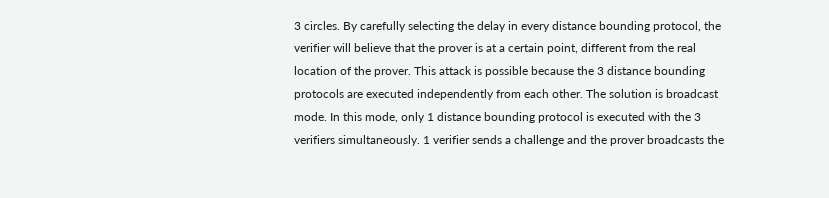3 circles. By carefully selecting the delay in every distance bounding protocol, the verifier will believe that the prover is at a certain point, different from the real location of the prover. This attack is possible because the 3 distance bounding protocols are executed independently from each other. The solution is broadcast mode. In this mode, only 1 distance bounding protocol is executed with the 3 verifiers simultaneously. 1 verifier sends a challenge and the prover broadcasts the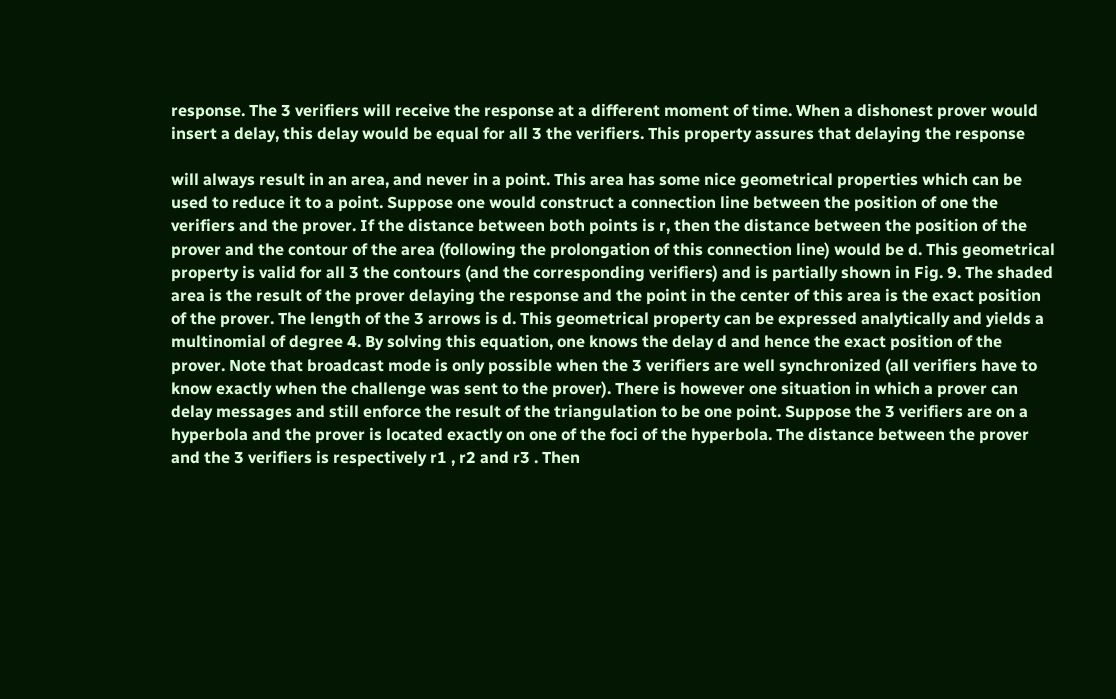response. The 3 verifiers will receive the response at a different moment of time. When a dishonest prover would insert a delay, this delay would be equal for all 3 the verifiers. This property assures that delaying the response

will always result in an area, and never in a point. This area has some nice geometrical properties which can be used to reduce it to a point. Suppose one would construct a connection line between the position of one the verifiers and the prover. If the distance between both points is r, then the distance between the position of the prover and the contour of the area (following the prolongation of this connection line) would be d. This geometrical property is valid for all 3 the contours (and the corresponding verifiers) and is partially shown in Fig. 9. The shaded area is the result of the prover delaying the response and the point in the center of this area is the exact position of the prover. The length of the 3 arrows is d. This geometrical property can be expressed analytically and yields a multinomial of degree 4. By solving this equation, one knows the delay d and hence the exact position of the prover. Note that broadcast mode is only possible when the 3 verifiers are well synchronized (all verifiers have to know exactly when the challenge was sent to the prover). There is however one situation in which a prover can delay messages and still enforce the result of the triangulation to be one point. Suppose the 3 verifiers are on a hyperbola and the prover is located exactly on one of the foci of the hyperbola. The distance between the prover and the 3 verifiers is respectively r1 , r2 and r3 . Then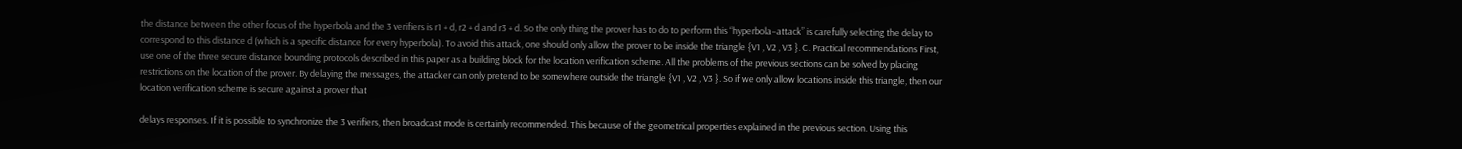the distance between the other focus of the hyperbola and the 3 verifiers is r1 + d, r2 + d and r3 + d. So the only thing the prover has to do to perform this “hyperbola–attack” is carefully selecting the delay to correspond to this distance d (which is a specific distance for every hyperbola). To avoid this attack, one should only allow the prover to be inside the triangle {V1 , V2 , V3 }. C. Practical recommendations First, use one of the three secure distance bounding protocols described in this paper as a building block for the location verification scheme. All the problems of the previous sections can be solved by placing restrictions on the location of the prover. By delaying the messages, the attacker can only pretend to be somewhere outside the triangle {V1 , V2 , V3 }. So if we only allow locations inside this triangle, then our location verification scheme is secure against a prover that

delays responses. If it is possible to synchronize the 3 verifiers, then broadcast mode is certainly recommended. This because of the geometrical properties explained in the previous section. Using this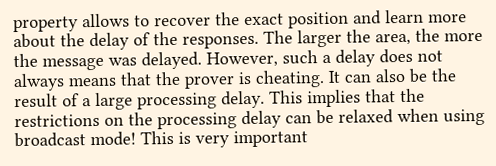property allows to recover the exact position and learn more about the delay of the responses. The larger the area, the more the message was delayed. However, such a delay does not always means that the prover is cheating. It can also be the result of a large processing delay. This implies that the restrictions on the processing delay can be relaxed when using broadcast mode! This is very important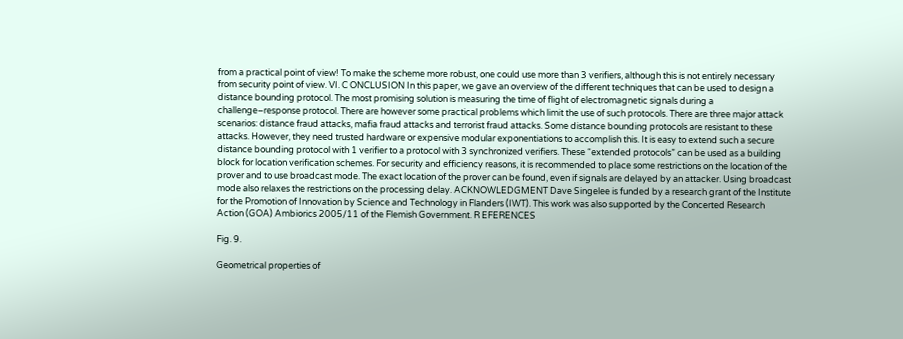from a practical point of view! To make the scheme more robust, one could use more than 3 verifiers, although this is not entirely necessary from security point of view. VI. C ONCLUSION In this paper, we gave an overview of the different techniques that can be used to design a distance bounding protocol. The most promising solution is measuring the time of flight of electromagnetic signals during a challenge–response protocol. There are however some practical problems which limit the use of such protocols. There are three major attack scenarios: distance fraud attacks, mafia fraud attacks and terrorist fraud attacks. Some distance bounding protocols are resistant to these attacks. However, they need trusted hardware or expensive modular exponentiations to accomplish this. It is easy to extend such a secure distance bounding protocol with 1 verifier to a protocol with 3 synchronized verifiers. These “extended protocols” can be used as a building block for location verification schemes. For security and efficiency reasons, it is recommended to place some restrictions on the location of the prover and to use broadcast mode. The exact location of the prover can be found, even if signals are delayed by an attacker. Using broadcast mode also relaxes the restrictions on the processing delay. ACKNOWLEDGMENT Dave Singelee is funded by a research grant of the Institute for the Promotion of Innovation by Science and Technology in Flanders (IWT). This work was also supported by the Concerted Research Action (GOA) Ambiorics 2005/11 of the Flemish Government. R EFERENCES

Fig. 9.

Geometrical properties of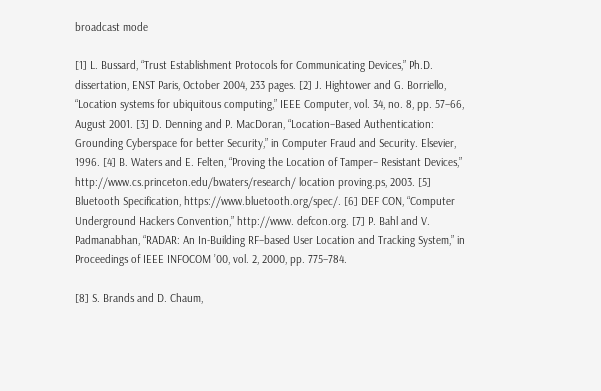broadcast mode

[1] L. Bussard, “Trust Establishment Protocols for Communicating Devices,” Ph.D. dissertation, ENST Paris, October 2004, 233 pages. [2] J. Hightower and G. Borriello, “Location systems for ubiquitous computing,” IEEE Computer, vol. 34, no. 8, pp. 57–66, August 2001. [3] D. Denning and P. MacDoran, “Location–Based Authentication: Grounding Cyberspace for better Security,” in Computer Fraud and Security. Elsevier, 1996. [4] B. Waters and E. Felten, “Proving the Location of Tamper– Resistant Devices,” http://www.cs.princeton.edu/bwaters/research/ location proving.ps, 2003. [5] Bluetooth Specification, https://www.bluetooth.org/spec/. [6] DEF CON, “Computer Underground Hackers Convention,” http://www. defcon.org. [7] P. Bahl and V. Padmanabhan, “RADAR: An In-Building RF–based User Location and Tracking System,” in Proceedings of IEEE INFOCOM ’00, vol. 2, 2000, pp. 775–784.

[8] S. Brands and D. Chaum,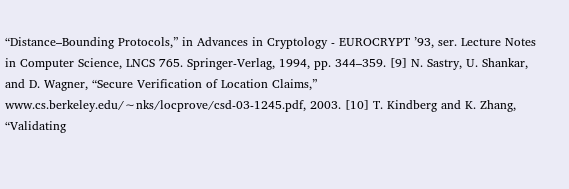“Distance–Bounding Protocols,” in Advances in Cryptology - EUROCRYPT ’93, ser. Lecture Notes in Computer Science, LNCS 765. Springer-Verlag, 1994, pp. 344–359. [9] N. Sastry, U. Shankar, and D. Wagner, “Secure Verification of Location Claims,” www.cs.berkeley.edu/∼nks/locprove/csd-03-1245.pdf, 2003. [10] T. Kindberg and K. Zhang, “Validating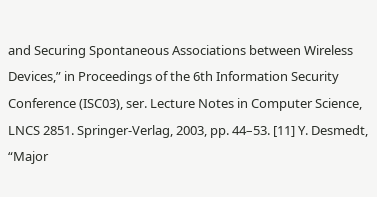and Securing Spontaneous Associations between Wireless Devices,” in Proceedings of the 6th Information Security Conference (ISC03), ser. Lecture Notes in Computer Science, LNCS 2851. Springer-Verlag, 2003, pp. 44–53. [11] Y. Desmedt, “Major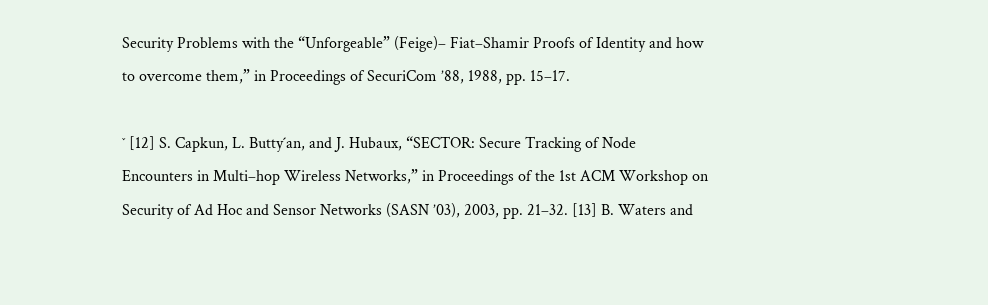Security Problems with the “Unforgeable” (Feige)– Fiat–Shamir Proofs of Identity and how to overcome them,” in Proceedings of SecuriCom ’88, 1988, pp. 15–17.

ˇ [12] S. Capkun, L. Butty´an, and J. Hubaux, “SECTOR: Secure Tracking of Node Encounters in Multi–hop Wireless Networks,” in Proceedings of the 1st ACM Workshop on Security of Ad Hoc and Sensor Networks (SASN ’03), 2003, pp. 21–32. [13] B. Waters and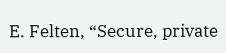E. Felten, “Secure, private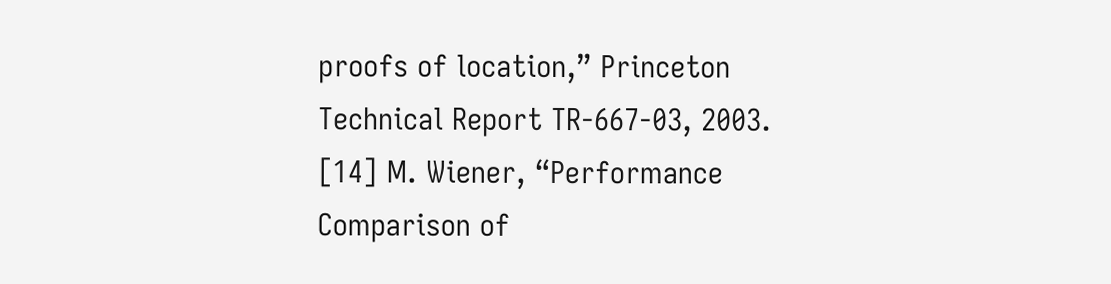proofs of location,” Princeton Technical Report TR-667-03, 2003. [14] M. Wiener, “Performance Comparison of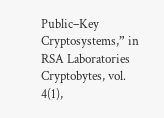Public–Key Cryptosystems,” in RSA Laboratories Cryptobytes, vol. 4(1),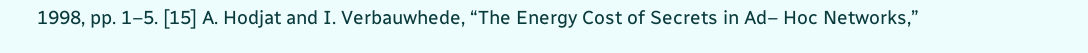1998, pp. 1–5. [15] A. Hodjat and I. Verbauwhede, “The Energy Cost of Secrets in Ad– Hoc Networks,”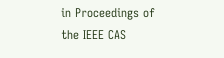in Proceedings of the IEEE CAS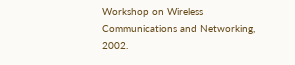Workshop on Wireless Communications and Networking, 2002.